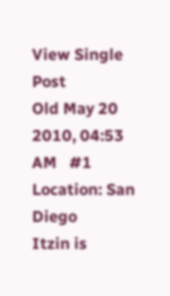View Single Post
Old May 20 2010, 04:53 AM   #1
Location: San Diego
Itzin is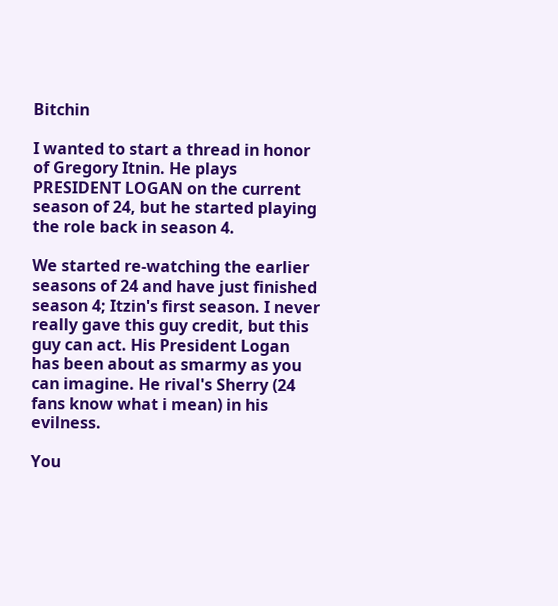Bitchin

I wanted to start a thread in honor of Gregory Itnin. He plays PRESIDENT LOGAN on the current season of 24, but he started playing the role back in season 4.

We started re-watching the earlier seasons of 24 and have just finished season 4; Itzin's first season. I never really gave this guy credit, but this guy can act. His President Logan has been about as smarmy as you can imagine. He rival's Sherry (24 fans know what i mean) in his evilness.

You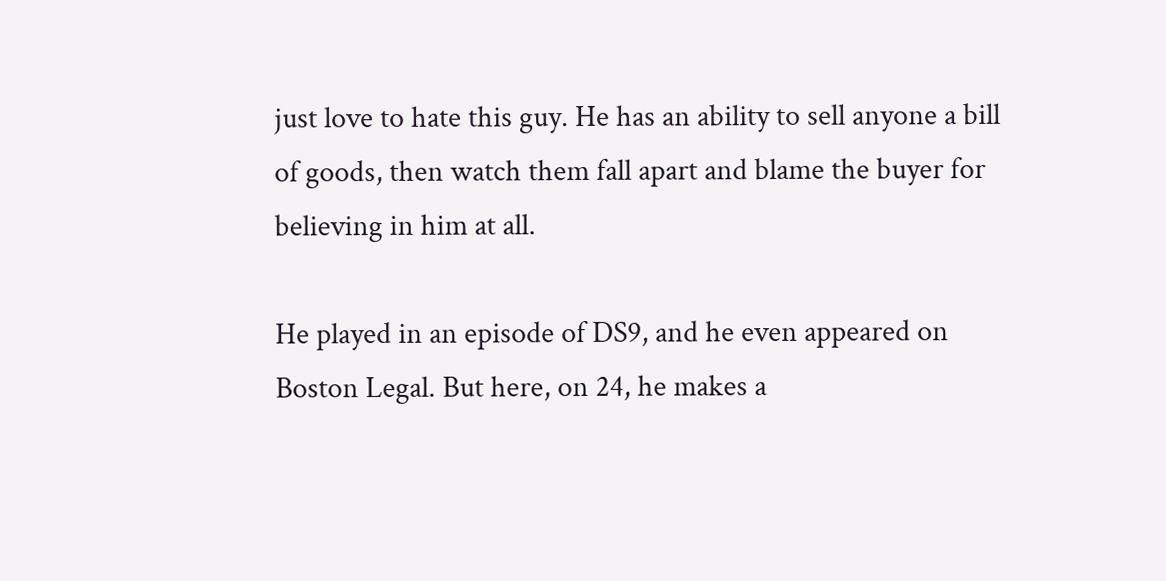just love to hate this guy. He has an ability to sell anyone a bill of goods, then watch them fall apart and blame the buyer for believing in him at all.

He played in an episode of DS9, and he even appeared on Boston Legal. But here, on 24, he makes a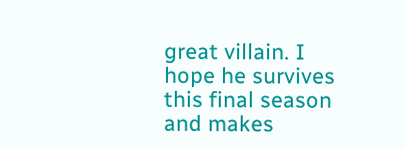great villain. I hope he survives this final season and makes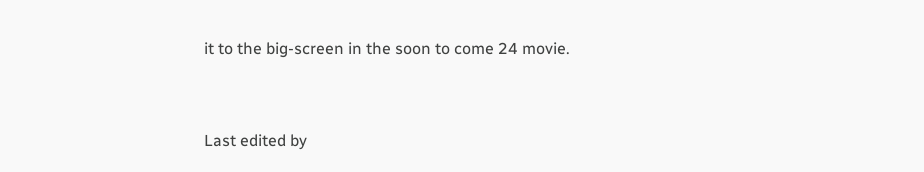it to the big-screen in the soon to come 24 movie.


Last edited by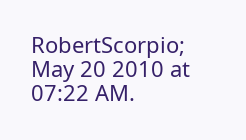RobertScorpio; May 20 2010 at 07:22 AM.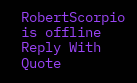RobertScorpio is offline   Reply With Quote